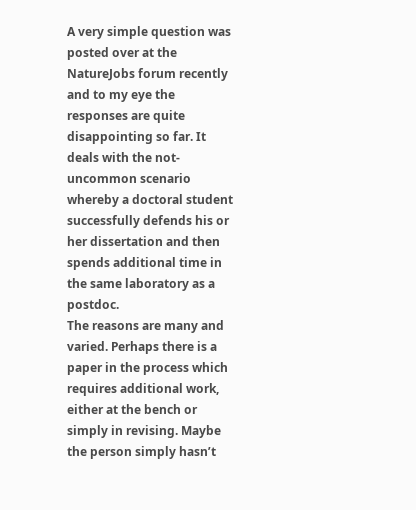A very simple question was posted over at the NatureJobs forum recently and to my eye the responses are quite disappointing so far. It deals with the not-uncommon scenario whereby a doctoral student successfully defends his or her dissertation and then spends additional time in the same laboratory as a postdoc.
The reasons are many and varied. Perhaps there is a paper in the process which requires additional work, either at the bench or simply in revising. Maybe the person simply hasn’t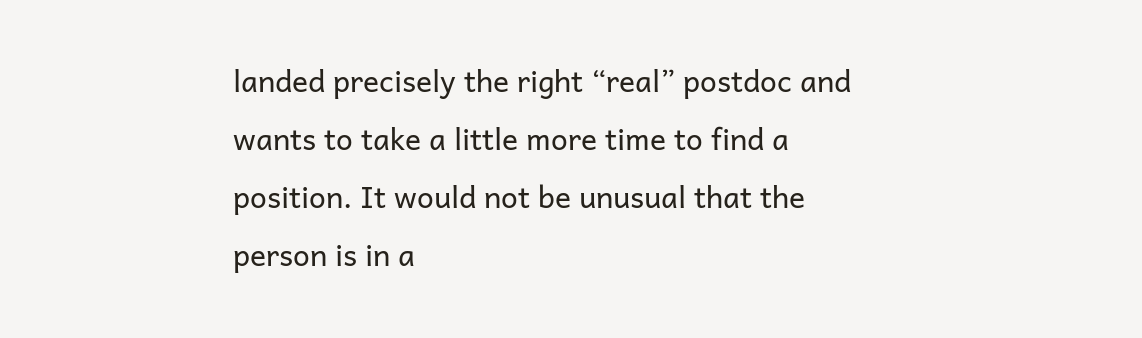landed precisely the right “real” postdoc and wants to take a little more time to find a position. It would not be unusual that the person is in a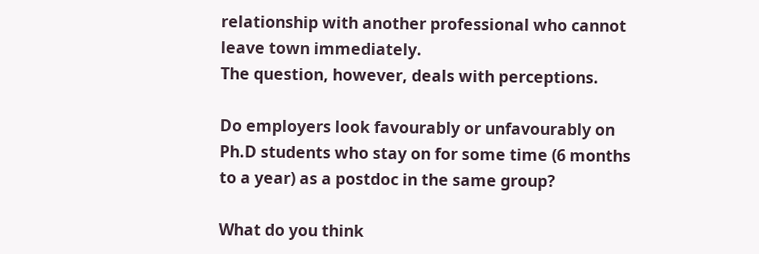relationship with another professional who cannot leave town immediately.
The question, however, deals with perceptions.

Do employers look favourably or unfavourably on Ph.D students who stay on for some time (6 months to a year) as a postdoc in the same group?

What do you think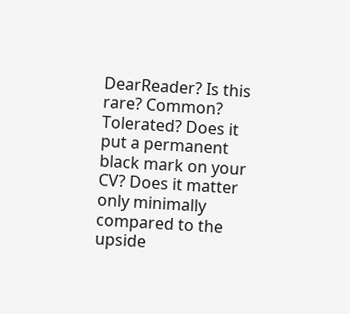DearReader? Is this rare? Common? Tolerated? Does it put a permanent black mark on your CV? Does it matter only minimally compared to the upside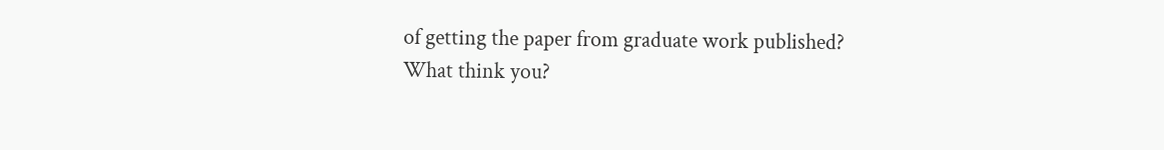of getting the paper from graduate work published?
What think you?